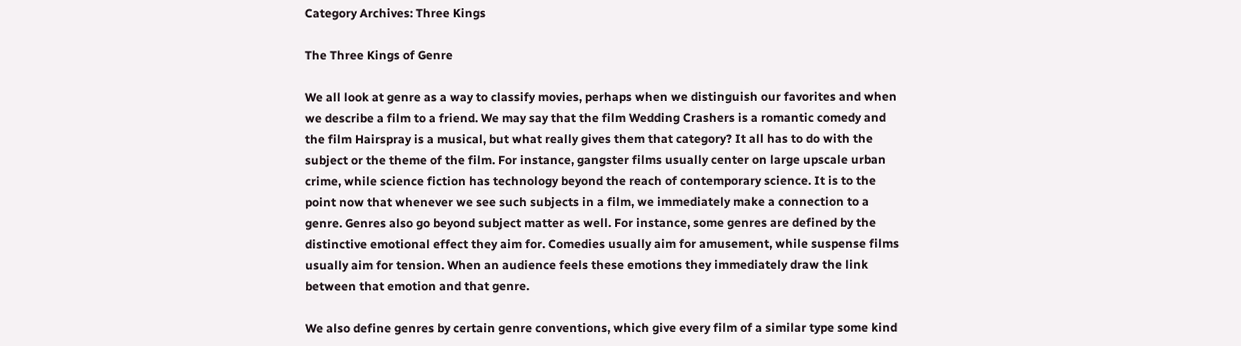Category Archives: Three Kings

The Three Kings of Genre

We all look at genre as a way to classify movies, perhaps when we distinguish our favorites and when we describe a film to a friend. We may say that the film Wedding Crashers is a romantic comedy and the film Hairspray is a musical, but what really gives them that category? It all has to do with the subject or the theme of the film. For instance, gangster films usually center on large upscale urban crime, while science fiction has technology beyond the reach of contemporary science. It is to the point now that whenever we see such subjects in a film, we immediately make a connection to a genre. Genres also go beyond subject matter as well. For instance, some genres are defined by the distinctive emotional effect they aim for. Comedies usually aim for amusement, while suspense films usually aim for tension. When an audience feels these emotions they immediately draw the link between that emotion and that genre.

We also define genres by certain genre conventions, which give every film of a similar type some kind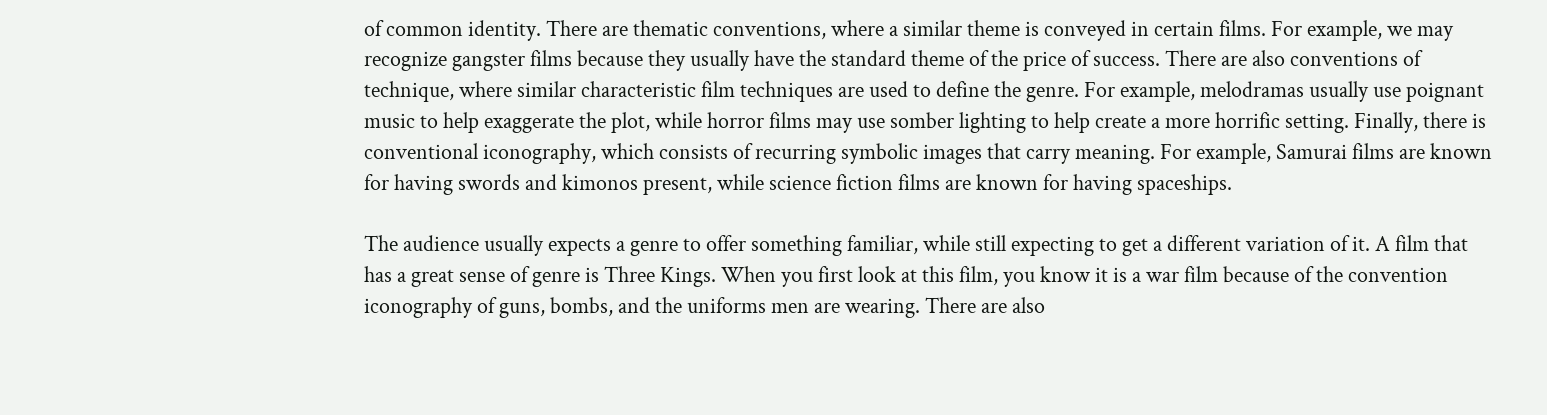of common identity. There are thematic conventions, where a similar theme is conveyed in certain films. For example, we may recognize gangster films because they usually have the standard theme of the price of success. There are also conventions of technique, where similar characteristic film techniques are used to define the genre. For example, melodramas usually use poignant music to help exaggerate the plot, while horror films may use somber lighting to help create a more horrific setting. Finally, there is conventional iconography, which consists of recurring symbolic images that carry meaning. For example, Samurai films are known for having swords and kimonos present, while science fiction films are known for having spaceships.

The audience usually expects a genre to offer something familiar, while still expecting to get a different variation of it. A film that has a great sense of genre is Three Kings. When you first look at this film, you know it is a war film because of the convention iconography of guns, bombs, and the uniforms men are wearing. There are also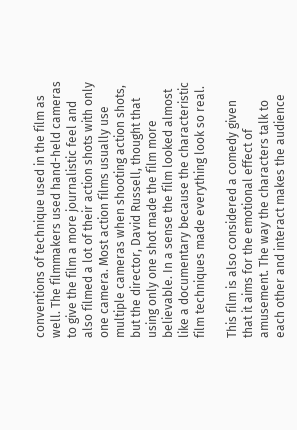conventions of technique used in the film as well. The filmmakers used hand-held cameras to give the film a more journalistic feel and also filmed a lot of their action shots with only one camera. Most action films usually use multiple cameras when shooting action shots, but the director, David Russell, thought that using only one shot made the film more believable. In a sense the film looked almost like a documentary because the characteristic film techniques made everything look so real.

This film is also considered a comedy given that it aims for the emotional effect of amusement. The way the characters talk to each other and interact makes the audience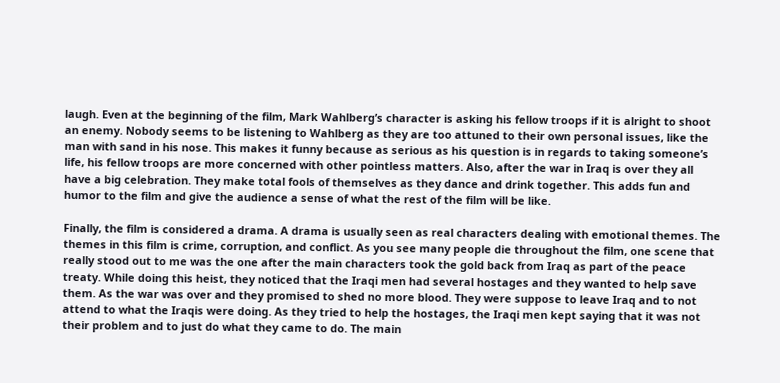laugh. Even at the beginning of the film, Mark Wahlberg’s character is asking his fellow troops if it is alright to shoot an enemy. Nobody seems to be listening to Wahlberg as they are too attuned to their own personal issues, like the man with sand in his nose. This makes it funny because as serious as his question is in regards to taking someone’s life, his fellow troops are more concerned with other pointless matters. Also, after the war in Iraq is over they all have a big celebration. They make total fools of themselves as they dance and drink together. This adds fun and humor to the film and give the audience a sense of what the rest of the film will be like.

Finally, the film is considered a drama. A drama is usually seen as real characters dealing with emotional themes. The themes in this film is crime, corruption, and conflict. As you see many people die throughout the film, one scene that really stood out to me was the one after the main characters took the gold back from Iraq as part of the peace treaty. While doing this heist, they noticed that the Iraqi men had several hostages and they wanted to help save them. As the war was over and they promised to shed no more blood. They were suppose to leave Iraq and to not attend to what the Iraqis were doing. As they tried to help the hostages, the Iraqi men kept saying that it was not their problem and to just do what they came to do. The main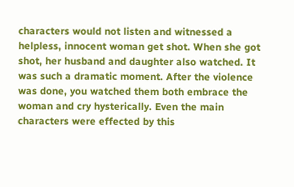characters would not listen and witnessed a helpless, innocent woman get shot. When she got shot, her husband and daughter also watched. It was such a dramatic moment. After the violence was done, you watched them both embrace the woman and cry hysterically. Even the main characters were effected by this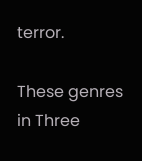terror.

These genres in Three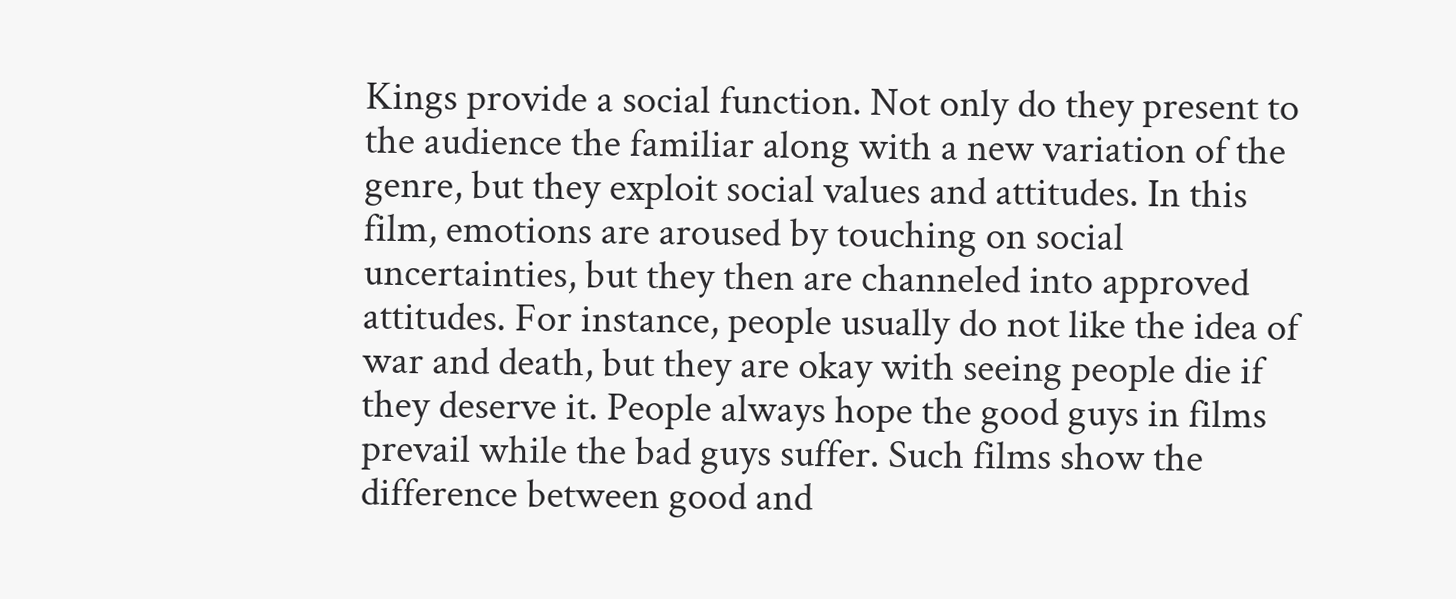Kings provide a social function. Not only do they present to the audience the familiar along with a new variation of the genre, but they exploit social values and attitudes. In this film, emotions are aroused by touching on social uncertainties, but they then are channeled into approved attitudes. For instance, people usually do not like the idea of war and death, but they are okay with seeing people die if they deserve it. People always hope the good guys in films prevail while the bad guys suffer. Such films show the difference between good and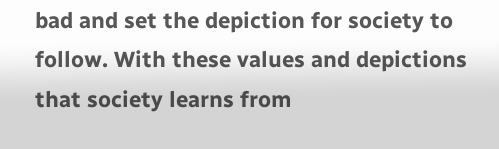bad and set the depiction for society to follow. With these values and depictions that society learns from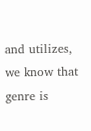and utilizes, we know that genre is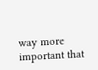way more important that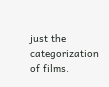just the categorization of films.